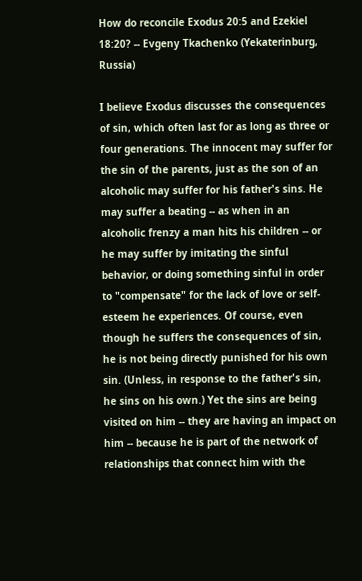How do reconcile Exodus 20:5 and Ezekiel 18:20? -- Evgeny Tkachenko (Yekaterinburg, Russia)

I believe Exodus discusses the consequences of sin, which often last for as long as three or four generations. The innocent may suffer for the sin of the parents, just as the son of an alcoholic may suffer for his father's sins. He may suffer a beating -- as when in an alcoholic frenzy a man hits his children -- or he may suffer by imitating the sinful behavior, or doing something sinful in order to "compensate" for the lack of love or self-esteem he experiences. Of course, even though he suffers the consequences of sin, he is not being directly punished for his own sin. (Unless, in response to the father's sin, he sins on his own.) Yet the sins are being visited on him -- they are having an impact on him -- because he is part of the network of relationships that connect him with the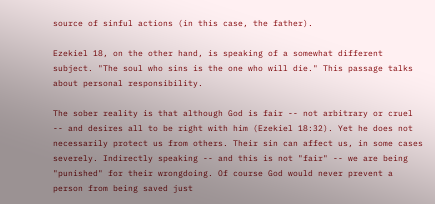source of sinful actions (in this case, the father).

Ezekiel 18, on the other hand, is speaking of a somewhat different subject. "The soul who sins is the one who will die." This passage talks about personal responsibility.

The sober reality is that although God is fair -- not arbitrary or cruel -- and desires all to be right with him (Ezekiel 18:32). Yet he does not necessarily protect us from others. Their sin can affect us, in some cases severely. Indirectly speaking -- and this is not "fair" -- we are being "punished" for their wrongdoing. Of course God would never prevent a person from being saved just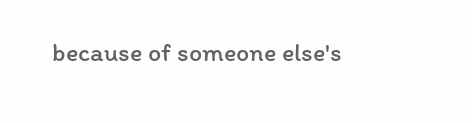because of someone else's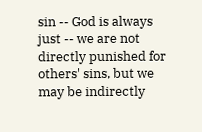sin -- God is always just -- we are not directly punished for others' sins, but we may be indirectly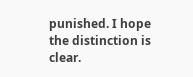punished. I hope the distinction is clear.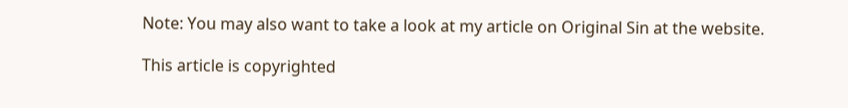Note: You may also want to take a look at my article on Original Sin at the website.

This article is copyrighted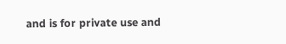and is for private use and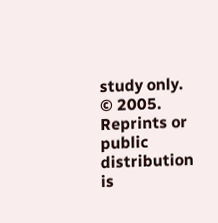study only. © 2005. Reprints or public distribution is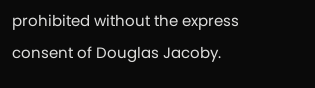prohibited without the express consent of Douglas Jacoby.